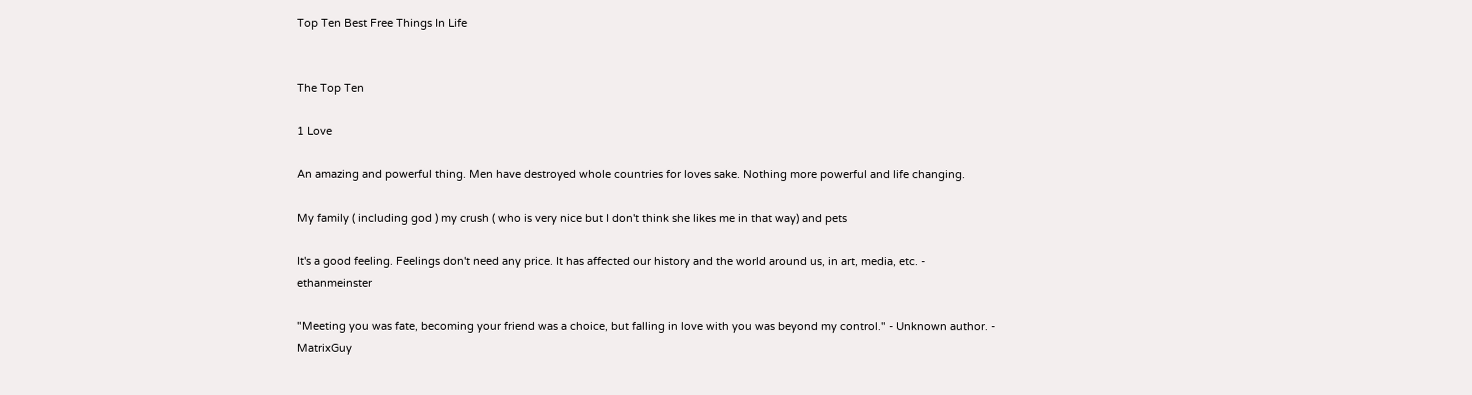Top Ten Best Free Things In Life


The Top Ten

1 Love

An amazing and powerful thing. Men have destroyed whole countries for loves sake. Nothing more powerful and life changing.

My family ( including god ) my crush ( who is very nice but I don't think she likes me in that way) and pets

It's a good feeling. Feelings don't need any price. It has affected our history and the world around us, in art, media, etc. - ethanmeinster

"Meeting you was fate, becoming your friend was a choice, but falling in love with you was beyond my control." - Unknown author. - MatrixGuy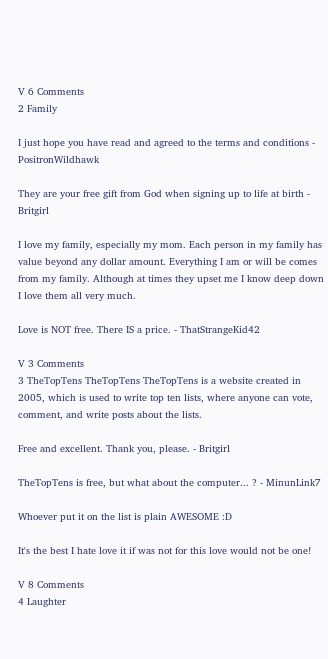V 6 Comments
2 Family

I just hope you have read and agreed to the terms and conditions - PositronWildhawk

They are your free gift from God when signing up to life at birth - Britgirl

I love my family, especially my mom. Each person in my family has value beyond any dollar amount. Everything I am or will be comes from my family. Although at times they upset me I know deep down I love them all very much.

Love is NOT free. There IS a price. - ThatStrangeKid42

V 3 Comments
3 TheTopTens TheTopTens TheTopTens is a website created in 2005, which is used to write top ten lists, where anyone can vote, comment, and write posts about the lists.

Free and excellent. Thank you, please. - Britgirl

TheTopTens is free, but what about the computer... ? - MinunLink7

Whoever put it on the list is plain AWESOME :D

It's the best I hate love it if was not for this love would not be one!

V 8 Comments
4 Laughter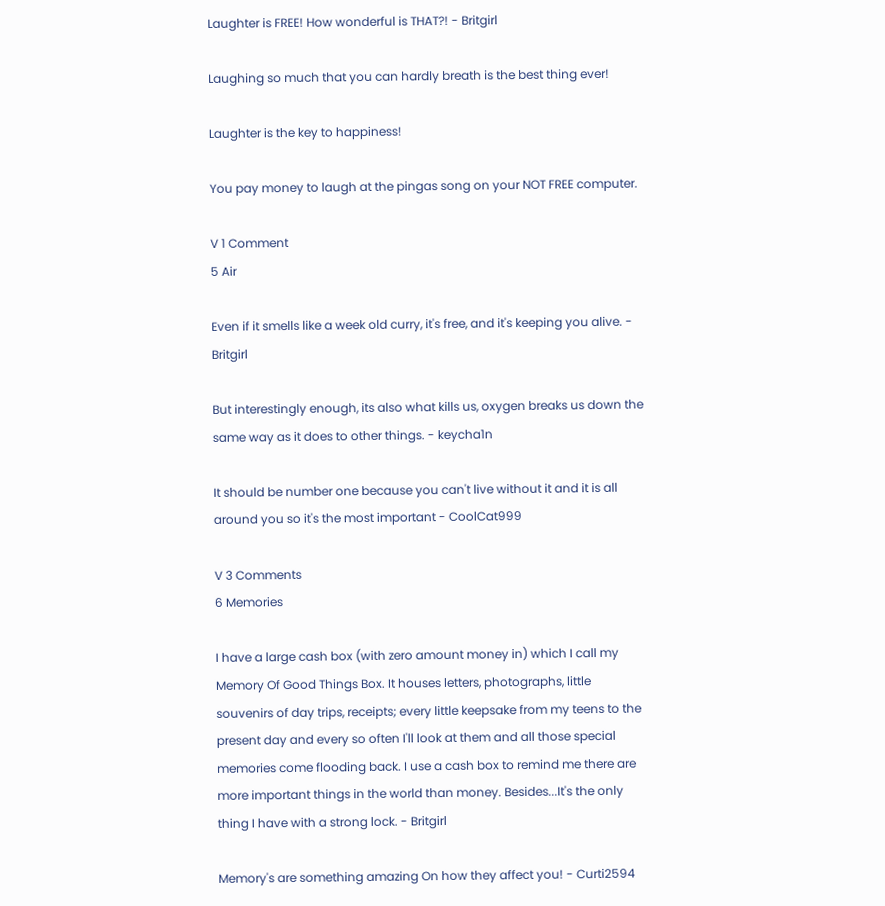Laughter is FREE! How wonderful is THAT?! - Britgirl

Laughing so much that you can hardly breath is the best thing ever!

Laughter is the key to happiness!

You pay money to laugh at the pingas song on your NOT FREE computer.

V 1 Comment
5 Air

Even if it smells like a week old curry, it's free, and it's keeping you alive. - Britgirl

But interestingly enough, its also what kills us, oxygen breaks us down the same way as it does to other things. - keycha1n

It should be number one because you can't live without it and it is all around you so it's the most important - CoolCat999

V 3 Comments
6 Memories

I have a large cash box (with zero amount money in) which I call my Memory Of Good Things Box. It houses letters, photographs, little souvenirs of day trips, receipts; every little keepsake from my teens to the present day and every so often I'll look at them and all those special memories come flooding back. I use a cash box to remind me there are more important things in the world than money. Besides...It's the only thing I have with a strong lock. - Britgirl

Memory's are something amazing On how they affect you! - Curti2594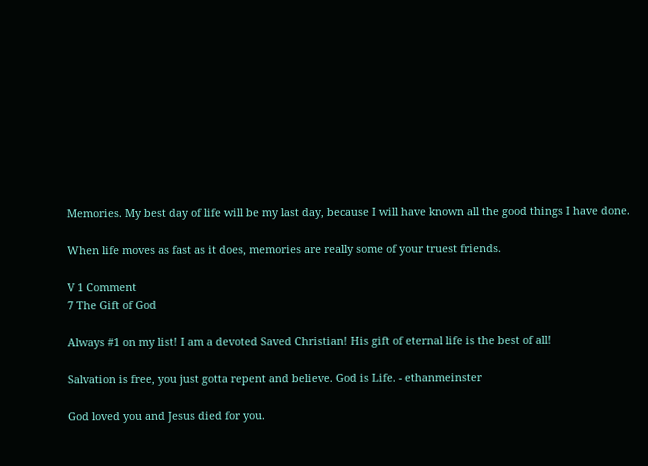Memories. My best day of life will be my last day, because I will have known all the good things I have done.

When life moves as fast as it does, memories are really some of your truest friends.

V 1 Comment
7 The Gift of God

Always #1 on my list! I am a devoted Saved Christian! His gift of eternal life is the best of all!

Salvation is free, you just gotta repent and believe. God is Life. - ethanmeinster

God loved you and Jesus died for you.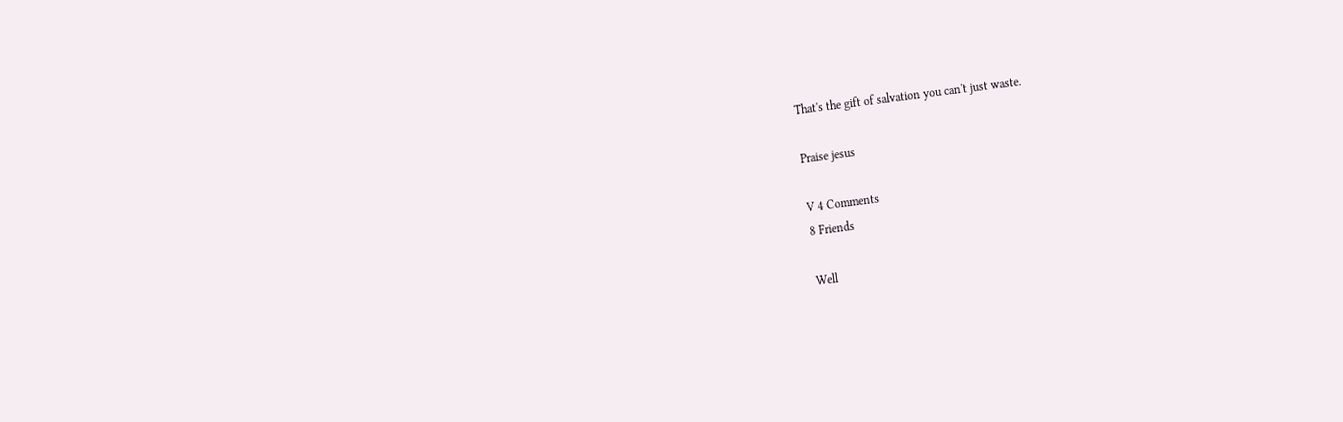That's the gift of salvation you can't just waste.

Praise jesus

V 4 Comments
8 Friends

Well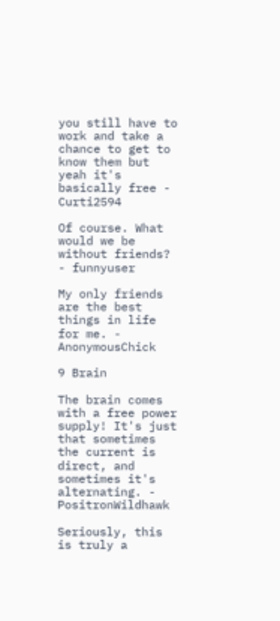you still have to work and take a chance to get to know them but yeah it's basically free - Curti2594

Of course. What would we be without friends? - funnyuser

My only friends are the best things in life for me. - AnonymousChick

9 Brain

The brain comes with a free power supply! It's just that sometimes the current is direct, and sometimes it's alternating. - PositronWildhawk

Seriously, this is truly a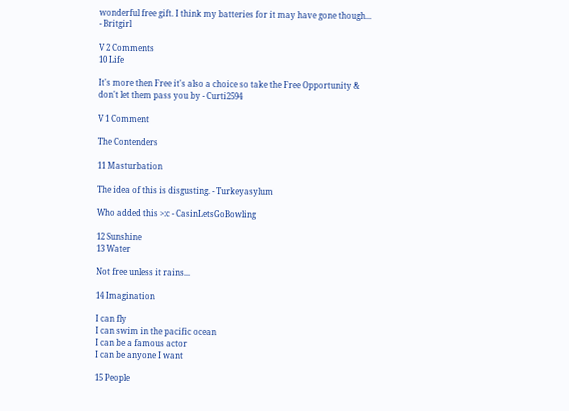wonderful free gift. I think my batteries for it may have gone though... - Britgirl

V 2 Comments
10 Life

It's more then Free it's also a choice so take the Free Opportunity & don't let them pass you by - Curti2594

V 1 Comment

The Contenders

11 Masturbation

The idea of this is disgusting. - Turkeyasylum

Who added this >:c - CasinLetsGoBowling

12 Sunshine
13 Water

Not free unless it rains...

14 Imagination

I can fly
I can swim in the pacific ocean
I can be a famous actor
I can be anyone I want

15 People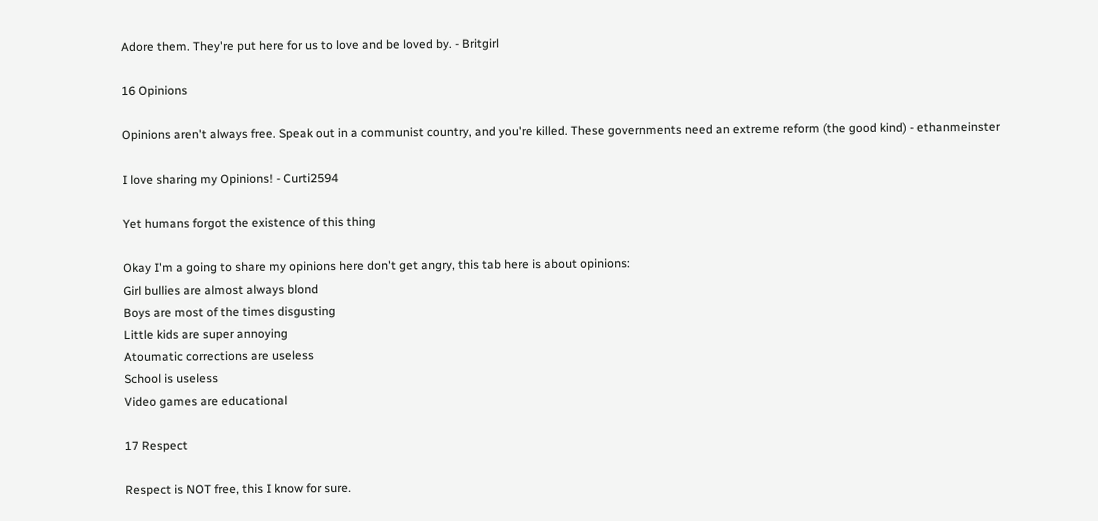Adore them. They're put here for us to love and be loved by. - Britgirl

16 Opinions

Opinions aren't always free. Speak out in a communist country, and you're killed. These governments need an extreme reform (the good kind) - ethanmeinster

I love sharing my Opinions! - Curti2594

Yet humans forgot the existence of this thing

Okay I'm a going to share my opinions here don't get angry, this tab here is about opinions:
Girl bullies are almost always blond
Boys are most of the times disgusting
Little kids are super annoying
Atoumatic corrections are useless
School is useless
Video games are educational

17 Respect

Respect is NOT free, this I know for sure.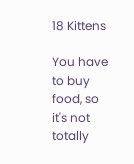18 Kittens

You have to buy food, so it's not totally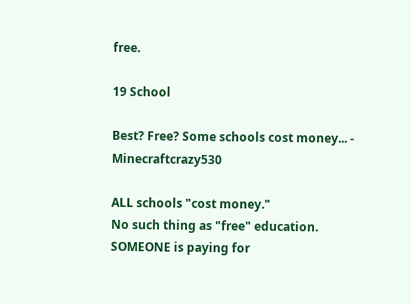free.

19 School

Best? Free? Some schools cost money... - Minecraftcrazy530

ALL schools "cost money."
No such thing as "free" education.
SOMEONE is paying for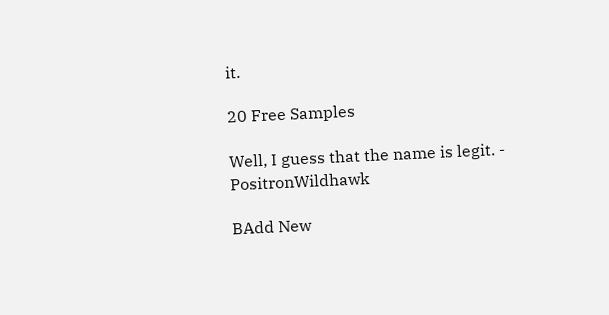it.

20 Free Samples

Well, I guess that the name is legit. - PositronWildhawk

BAdd New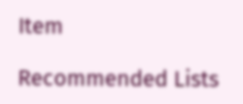Item

Recommended Lists